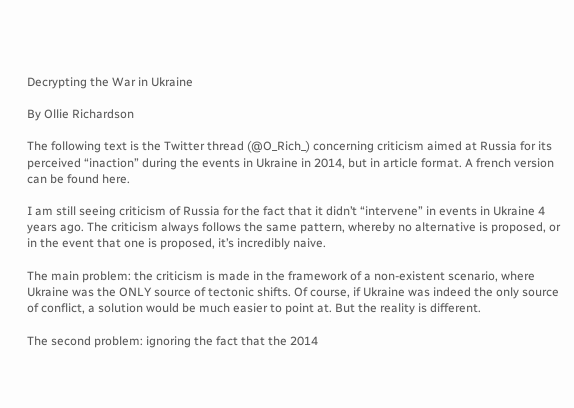Decrypting the War in Ukraine

By Ollie Richardson

The following text is the Twitter thread (@O_Rich_) concerning criticism aimed at Russia for its perceived “inaction” during the events in Ukraine in 2014, but in article format. A french version can be found here.

I am still seeing criticism of Russia for the fact that it didn’t “intervene” in events in Ukraine 4 years ago. The criticism always follows the same pattern, whereby no alternative is proposed, or in the event that one is proposed, it’s incredibly naive.

The main problem: the criticism is made in the framework of a non-existent scenario, where Ukraine was the ONLY source of tectonic shifts. Of course, if Ukraine was indeed the only source of conflict, a solution would be much easier to point at. But the reality is different.

The second problem: ignoring the fact that the 2014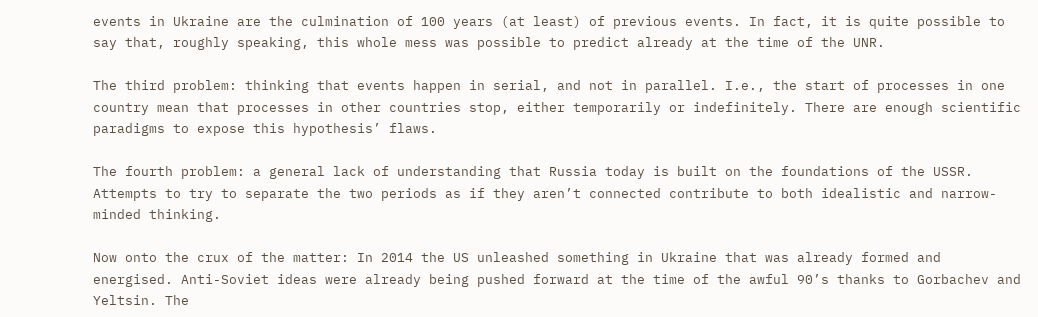events in Ukraine are the culmination of 100 years (at least) of previous events. In fact, it is quite possible to say that, roughly speaking, this whole mess was possible to predict already at the time of the UNR.

The third problem: thinking that events happen in serial, and not in parallel. I.e., the start of processes in one country mean that processes in other countries stop, either temporarily or indefinitely. There are enough scientific paradigms to expose this hypothesis’ flaws.

The fourth problem: a general lack of understanding that Russia today is built on the foundations of the USSR. Attempts to try to separate the two periods as if they aren’t connected contribute to both idealistic and narrow-minded thinking.

Now onto the crux of the matter: In 2014 the US unleashed something in Ukraine that was already formed and energised. Anti-Soviet ideas were already being pushed forward at the time of the awful 90’s thanks to Gorbachev and Yeltsin. The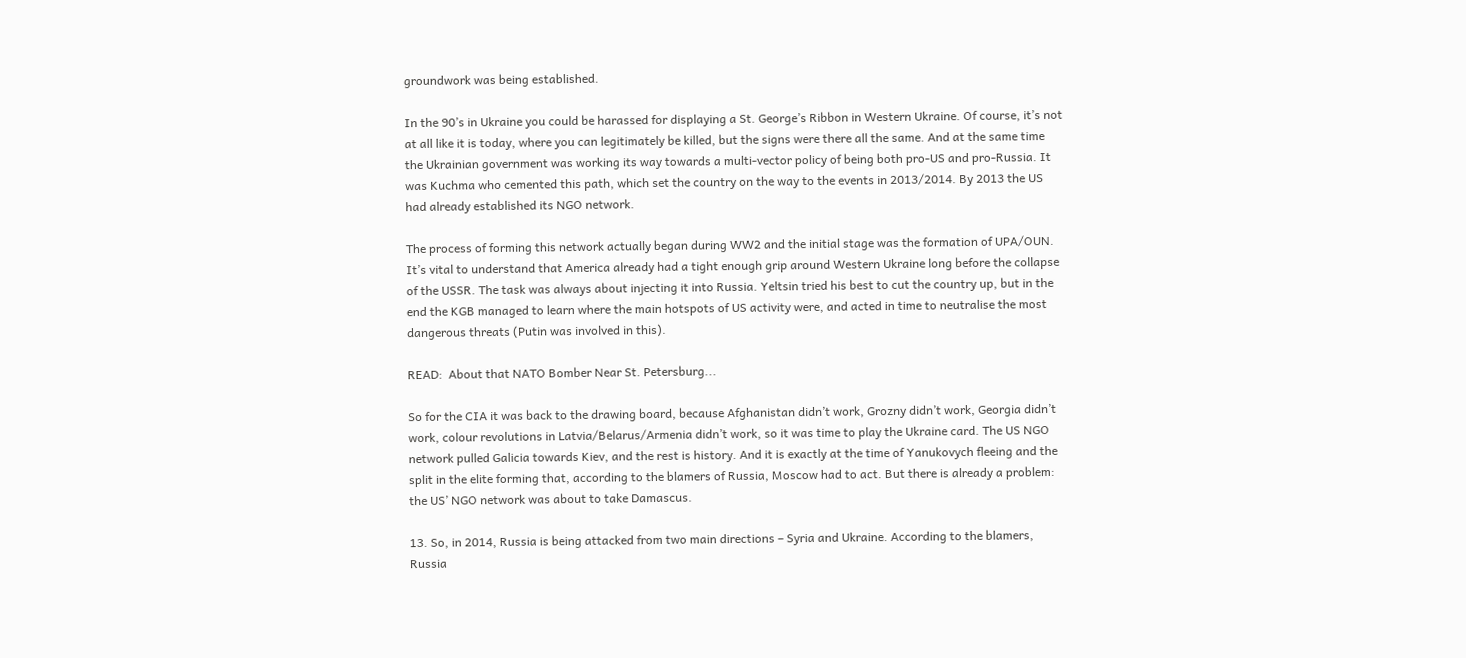groundwork was being established.

In the 90’s in Ukraine you could be harassed for displaying a St. George’s Ribbon in Western Ukraine. Of course, it’s not at all like it is today, where you can legitimately be killed, but the signs were there all the same. And at the same time the Ukrainian government was working its way towards a multi-vector policy of being both pro-US and pro-Russia. It was Kuchma who cemented this path, which set the country on the way to the events in 2013/2014. By 2013 the US had already established its NGO network.

The process of forming this network actually began during WW2 and the initial stage was the formation of UPA/OUN. It’s vital to understand that America already had a tight enough grip around Western Ukraine long before the collapse of the USSR. The task was always about injecting it into Russia. Yeltsin tried his best to cut the country up, but in the end the KGB managed to learn where the main hotspots of US activity were, and acted in time to neutralise the most dangerous threats (Putin was involved in this).

READ:  About that NATO Bomber Near St. Petersburg...

So for the CIA it was back to the drawing board, because Afghanistan didn’t work, Grozny didn’t work, Georgia didn’t work, colour revolutions in Latvia/Belarus/Armenia didn’t work, so it was time to play the Ukraine card. The US NGO network pulled Galicia towards Kiev, and the rest is history. And it is exactly at the time of Yanukovych fleeing and the split in the elite forming that, according to the blamers of Russia, Moscow had to act. But there is already a problem: the US’ NGO network was about to take Damascus.

13. So, in 2014, Russia is being attacked from two main directions – Syria and Ukraine. According to the blamers, Russia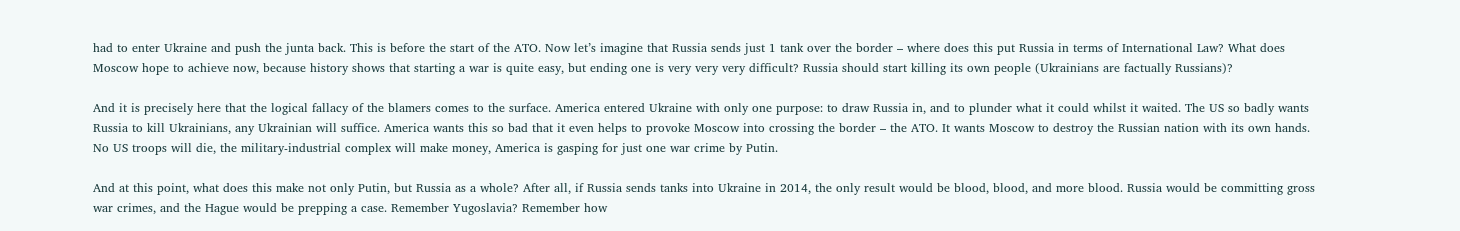had to enter Ukraine and push the junta back. This is before the start of the ATO. Now let’s imagine that Russia sends just 1 tank over the border – where does this put Russia in terms of International Law? What does Moscow hope to achieve now, because history shows that starting a war is quite easy, but ending one is very very very difficult? Russia should start killing its own people (Ukrainians are factually Russians)?

And it is precisely here that the logical fallacy of the blamers comes to the surface. America entered Ukraine with only one purpose: to draw Russia in, and to plunder what it could whilst it waited. The US so badly wants Russia to kill Ukrainians, any Ukrainian will suffice. America wants this so bad that it even helps to provoke Moscow into crossing the border – the ATO. It wants Moscow to destroy the Russian nation with its own hands. No US troops will die, the military-industrial complex will make money, America is gasping for just one war crime by Putin.

And at this point, what does this make not only Putin, but Russia as a whole? After all, if Russia sends tanks into Ukraine in 2014, the only result would be blood, blood, and more blood. Russia would be committing gross war crimes, and the Hague would be prepping a case. Remember Yugoslavia? Remember how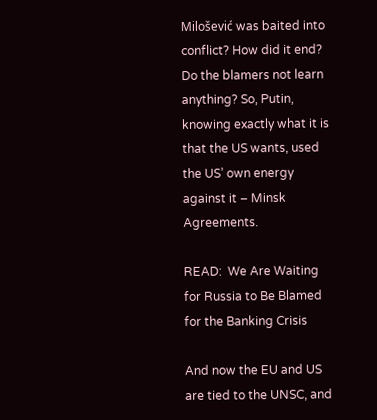Milošević was baited into conflict? How did it end? Do the blamers not learn anything? So, Putin, knowing exactly what it is that the US wants, used the US’ own energy against it – Minsk Agreements.

READ:  We Are Waiting for Russia to Be Blamed for the Banking Crisis

And now the EU and US are tied to the UNSC, and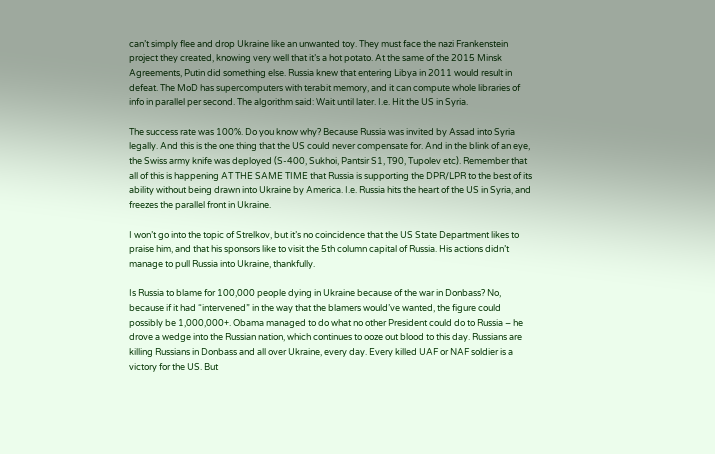can’t simply flee and drop Ukraine like an unwanted toy. They must face the nazi Frankenstein project they created, knowing very well that it’s a hot potato. At the same of the 2015 Minsk Agreements, Putin did something else. Russia knew that entering Libya in 2011 would result in defeat. The MoD has supercomputers with terabit memory, and it can compute whole libraries of info in parallel per second. The algorithm said: Wait until later. I.e. Hit the US in Syria.

The success rate was 100%. Do you know why? Because Russia was invited by Assad into Syria legally. And this is the one thing that the US could never compensate for. And in the blink of an eye, the Swiss army knife was deployed (S-400, Sukhoi, Pantsir S1, T90, Tupolev etc). Remember that all of this is happening AT THE SAME TIME that Russia is supporting the DPR/LPR to the best of its ability without being drawn into Ukraine by America. I.e. Russia hits the heart of the US in Syria, and freezes the parallel front in Ukraine.

I won’t go into the topic of Strelkov, but it’s no coincidence that the US State Department likes to praise him, and that his sponsors like to visit the 5th column capital of Russia. His actions didn’t manage to pull Russia into Ukraine, thankfully.

Is Russia to blame for 100,000 people dying in Ukraine because of the war in Donbass? No, because if it had “intervened” in the way that the blamers would’ve wanted, the figure could possibly be 1,000,000+. Obama managed to do what no other President could do to Russia – he drove a wedge into the Russian nation, which continues to ooze out blood to this day. Russians are killing Russians in Donbass and all over Ukraine, every day. Every killed UAF or NAF soldier is a victory for the US. But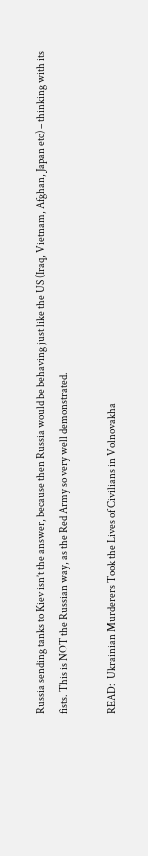Russia sending tanks to Kiev isn’t the answer, because then Russia would be behaving just like the US (Iraq, Vietnam, Afghan, Japan etc) – thinking with its fists. This is NOT the Russian way, as the Red Army so very well demonstrated.

READ:  Ukrainian Murderers Took the Lives of Civilians in Volnovakha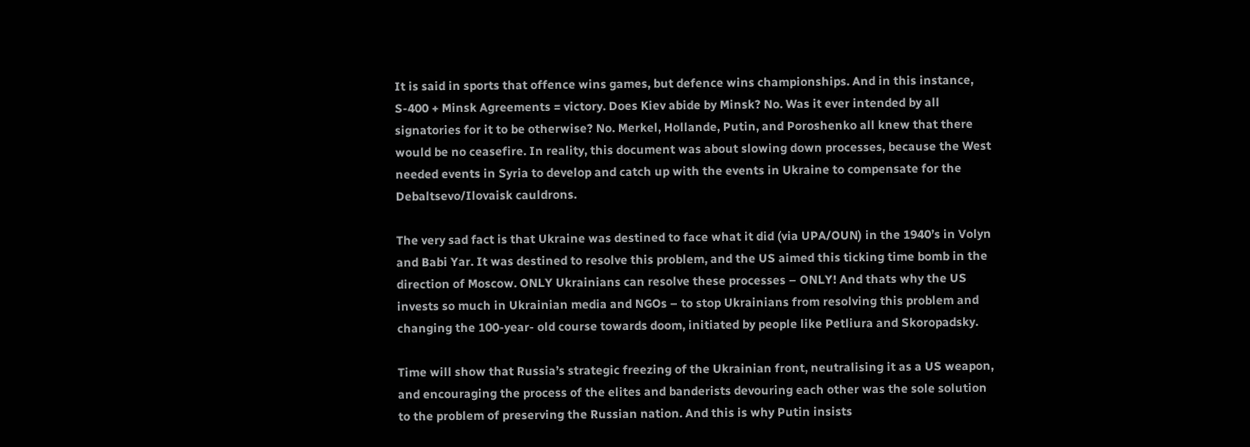It is said in sports that offence wins games, but defence wins championships. And in this instance, S-400 + Minsk Agreements = victory. Does Kiev abide by Minsk? No. Was it ever intended by all signatories for it to be otherwise? No. Merkel, Hollande, Putin, and Poroshenko all knew that there would be no ceasefire. In reality, this document was about slowing down processes, because the West needed events in Syria to develop and catch up with the events in Ukraine to compensate for the Debaltsevo/Ilovaisk cauldrons.

The very sad fact is that Ukraine was destined to face what it did (via UPA/OUN) in the 1940’s in Volyn and Babi Yar. It was destined to resolve this problem, and the US aimed this ticking time bomb in the direction of Moscow. ONLY Ukrainians can resolve these processes – ONLY! And thats why the US invests so much in Ukrainian media and NGOs – to stop Ukrainians from resolving this problem and changing the 100-year- old course towards doom, initiated by people like Petliura and Skoropadsky.

Time will show that Russia’s strategic freezing of the Ukrainian front, neutralising it as a US weapon, and encouraging the process of the elites and banderists devouring each other was the sole solution to the problem of preserving the Russian nation. And this is why Putin insists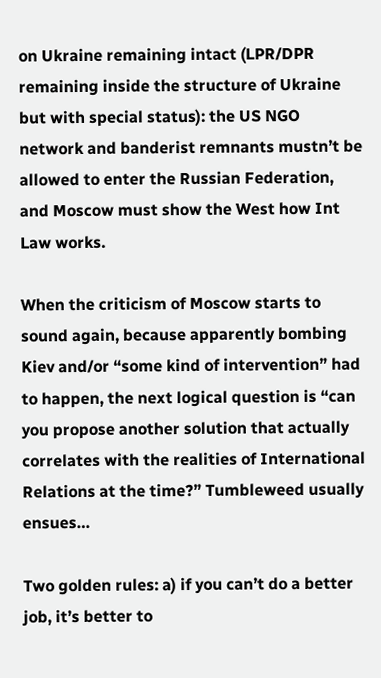on Ukraine remaining intact (LPR/DPR remaining inside the structure of Ukraine but with special status): the US NGO network and banderist remnants mustn’t be allowed to enter the Russian Federation, and Moscow must show the West how Int Law works.

When the criticism of Moscow starts to sound again, because apparently bombing Kiev and/or “some kind of intervention” had to happen, the next logical question is “can you propose another solution that actually correlates with the realities of International Relations at the time?” Tumbleweed usually ensues…

Two golden rules: a) if you can’t do a better job, it’s better to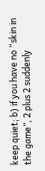keep quiet; b) if you have no “skin in the game”, 2 plus 2 suddenly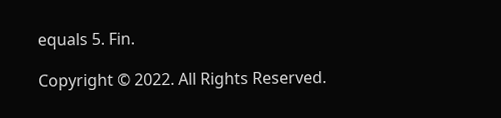equals 5. Fin.

Copyright © 2022. All Rights Reserved.